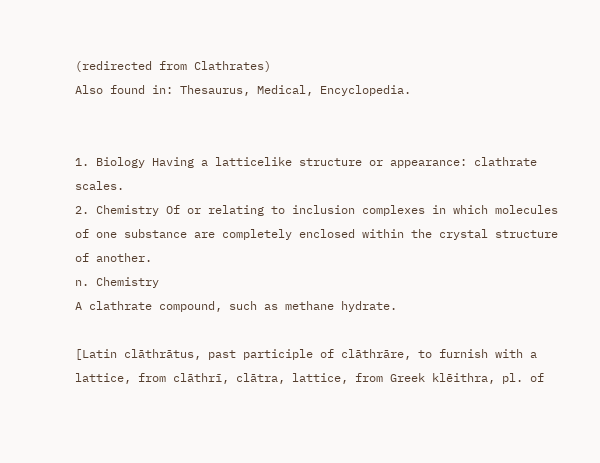(redirected from Clathrates)
Also found in: Thesaurus, Medical, Encyclopedia.


1. Biology Having a latticelike structure or appearance: clathrate scales.
2. Chemistry Of or relating to inclusion complexes in which molecules of one substance are completely enclosed within the crystal structure of another.
n. Chemistry
A clathrate compound, such as methane hydrate.

[Latin clāthrātus, past participle of clāthrāre, to furnish with a lattice, from clāthrī, clātra, lattice, from Greek klēithra, pl. of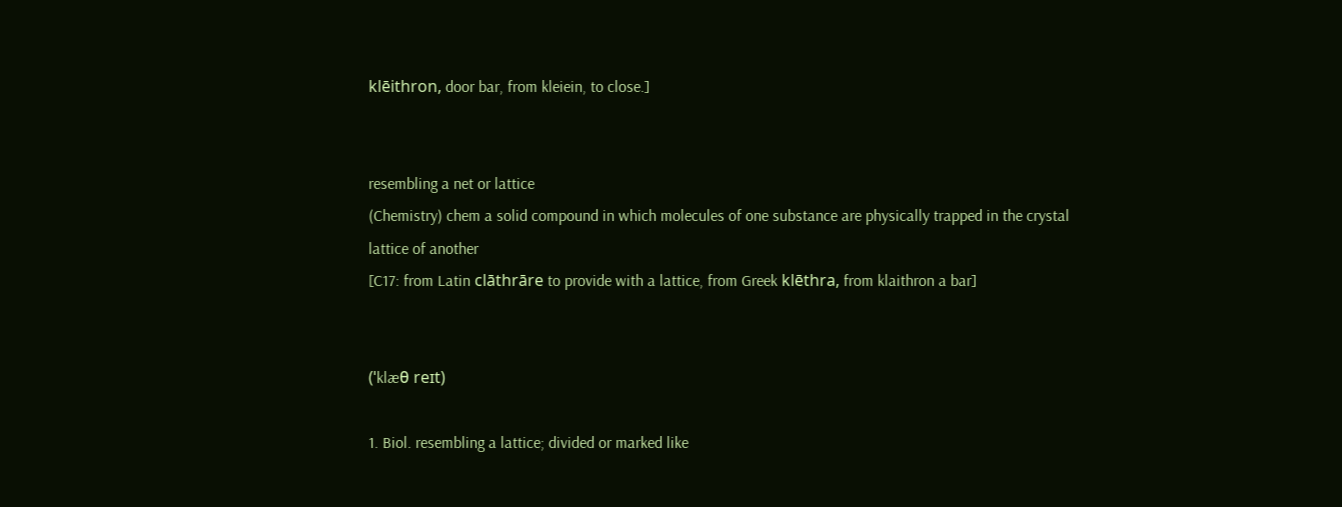klēithron, door bar, from kleiein, to close.]


resembling a net or lattice
(Chemistry) chem a solid compound in which molecules of one substance are physically trapped in the crystal lattice of another
[C17: from Latin clāthrāre to provide with a lattice, from Greek klēthra, from klaithron a bar]


(ˈklæθ reɪt)

1. Biol. resembling a lattice; divided or marked like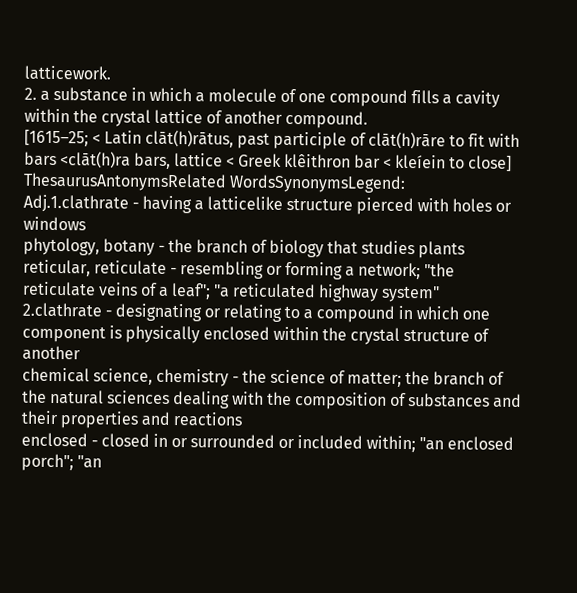latticework.
2. a substance in which a molecule of one compound fills a cavity within the crystal lattice of another compound.
[1615–25; < Latin clāt(h)rātus, past participle of clāt(h)rāre to fit with bars <clāt(h)ra bars, lattice < Greek klêithron bar < kleíein to close]
ThesaurusAntonymsRelated WordsSynonymsLegend:
Adj.1.clathrate - having a latticelike structure pierced with holes or windows
phytology, botany - the branch of biology that studies plants
reticular, reticulate - resembling or forming a network; "the reticulate veins of a leaf"; "a reticulated highway system"
2.clathrate - designating or relating to a compound in which one component is physically enclosed within the crystal structure of another
chemical science, chemistry - the science of matter; the branch of the natural sciences dealing with the composition of substances and their properties and reactions
enclosed - closed in or surrounded or included within; "an enclosed porch"; "an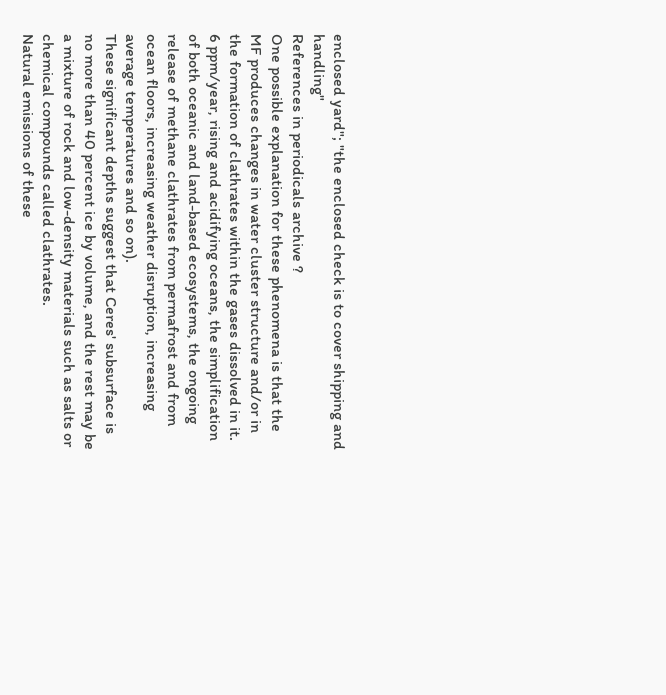enclosed yard"; "the enclosed check is to cover shipping and handling"
References in periodicals archive ?
One possible explanation for these phenomena is that the MF produces changes in water cluster structure and/or in the formation of clathrates within the gases dissolved in it.
6 ppm/year, rising and acidifying oceans, the simplification of both oceanic and land-based ecosystems, the ongoing release of methane clathrates from permafrost and from ocean floors, increasing weather disruption, increasing average temperatures and so on).
These significant depths suggest that Ceres' subsurface is no more than 40 percent ice by volume, and the rest may be a mixture of rock and low-density materials such as salts or chemical compounds called clathrates.
Natural emissions of these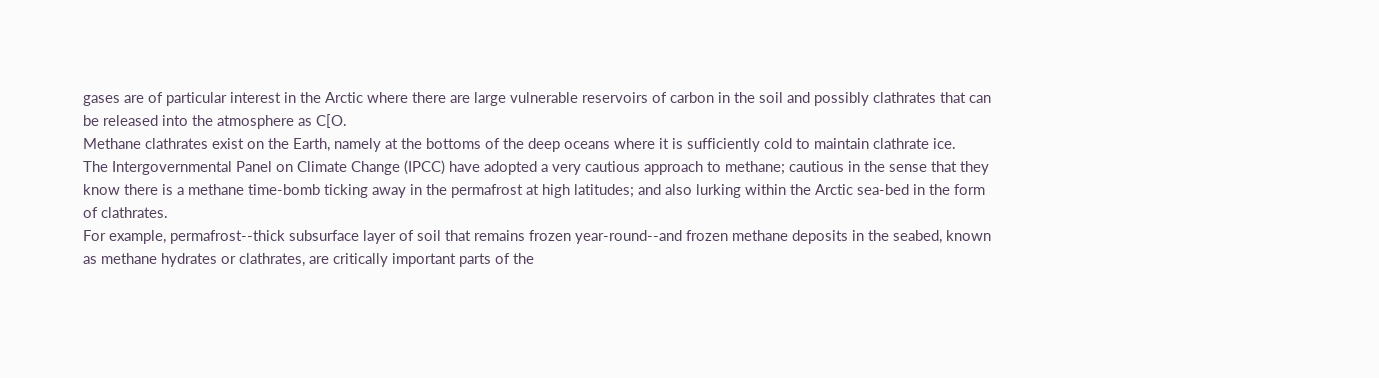gases are of particular interest in the Arctic where there are large vulnerable reservoirs of carbon in the soil and possibly clathrates that can be released into the atmosphere as C[O.
Methane clathrates exist on the Earth, namely at the bottoms of the deep oceans where it is sufficiently cold to maintain clathrate ice.
The Intergovernmental Panel on Climate Change (IPCC) have adopted a very cautious approach to methane; cautious in the sense that they know there is a methane time-bomb ticking away in the permafrost at high latitudes; and also lurking within the Arctic sea-bed in the form of clathrates.
For example, permafrost--thick subsurface layer of soil that remains frozen year-round--and frozen methane deposits in the seabed, known as methane hydrates or clathrates, are critically important parts of the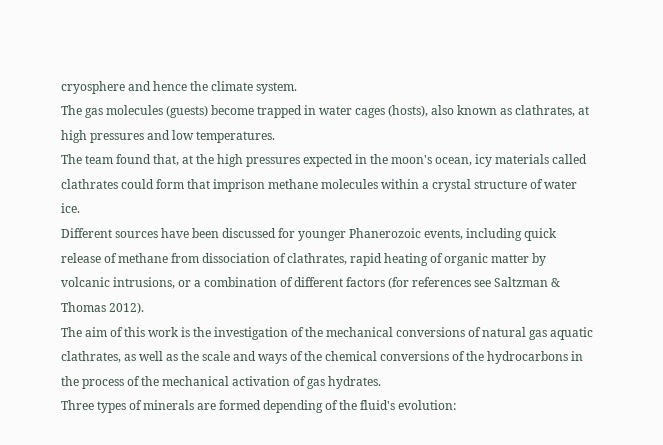cryosphere and hence the climate system.
The gas molecules (guests) become trapped in water cages (hosts), also known as clathrates, at high pressures and low temperatures.
The team found that, at the high pressures expected in the moon's ocean, icy materials called clathrates could form that imprison methane molecules within a crystal structure of water ice.
Different sources have been discussed for younger Phanerozoic events, including quick release of methane from dissociation of clathrates, rapid heating of organic matter by volcanic intrusions, or a combination of different factors (for references see Saltzman & Thomas 2012).
The aim of this work is the investigation of the mechanical conversions of natural gas aquatic clathrates, as well as the scale and ways of the chemical conversions of the hydrocarbons in the process of the mechanical activation of gas hydrates.
Three types of minerals are formed depending of the fluid's evolution: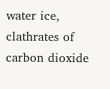water ice, clathrates of carbon dioxide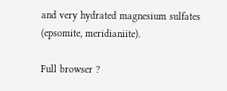and very hydrated magnesium sulfates (epsomite, meridianiite).

Full browser ?